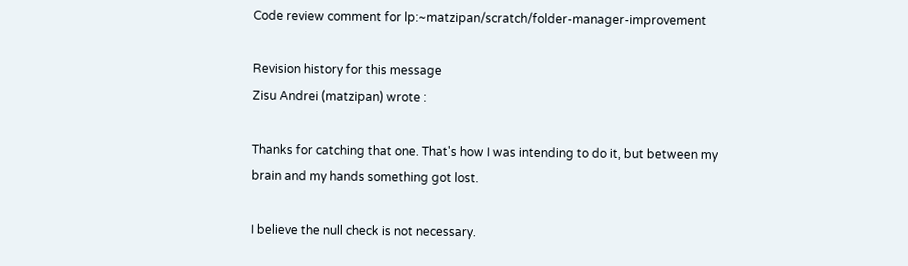Code review comment for lp:~matzipan/scratch/folder-manager-improvement

Revision history for this message
Zisu Andrei (matzipan) wrote :

Thanks for catching that one. That's how I was intending to do it, but between my brain and my hands something got lost.

I believe the null check is not necessary.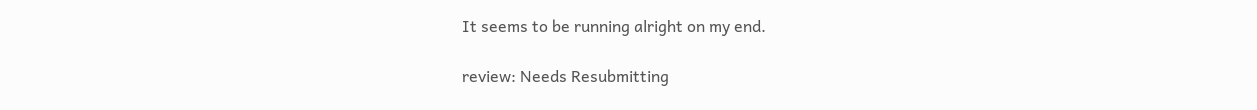It seems to be running alright on my end.

review: Needs Resubmitting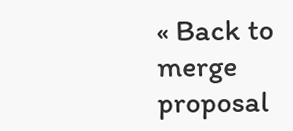« Back to merge proposal